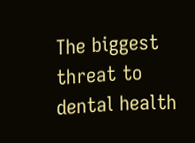The biggest threat to dental health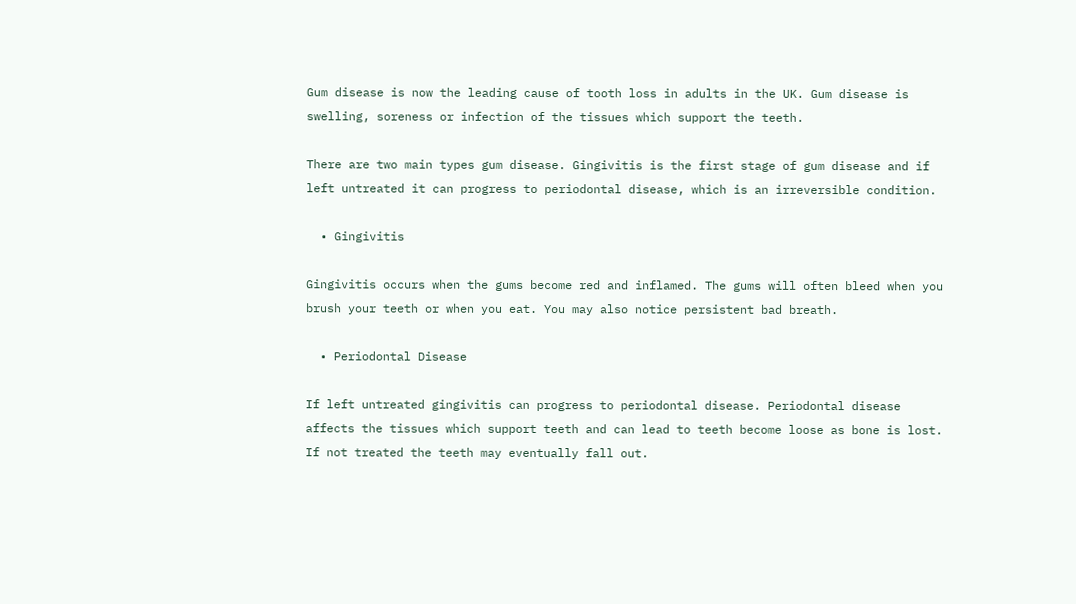Gum disease is now the leading cause of tooth loss in adults in the UK. Gum disease is swelling, soreness or infection of the tissues which support the teeth.

There are two main types gum disease. Gingivitis is the first stage of gum disease and if left untreated it can progress to periodontal disease, which is an irreversible condition.

  • Gingivitis

Gingivitis occurs when the gums become red and inflamed. The gums will often bleed when you brush your teeth or when you eat. You may also notice persistent bad breath.

  • Periodontal Disease

If left untreated gingivitis can progress to periodontal disease. Periodontal disease affects the tissues which support teeth and can lead to teeth become loose as bone is lost. If not treated the teeth may eventually fall out.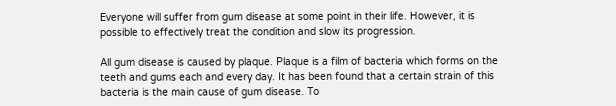Everyone will suffer from gum disease at some point in their life. However, it is possible to effectively treat the condition and slow its progression.

All gum disease is caused by plaque. Plaque is a film of bacteria which forms on the teeth and gums each and every day. It has been found that a certain strain of this bacteria is the main cause of gum disease. To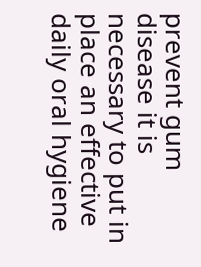prevent gum disease it is necessary to put in place an effective daily oral hygiene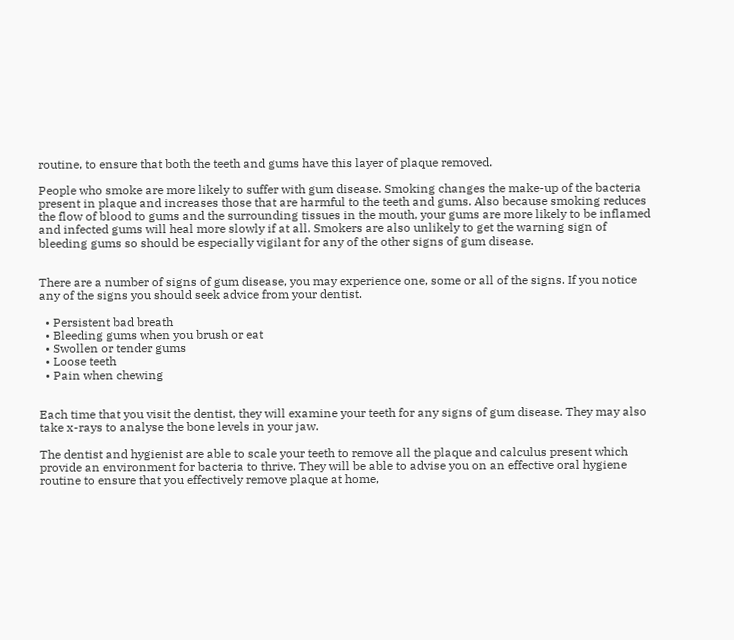routine, to ensure that both the teeth and gums have this layer of plaque removed.

People who smoke are more likely to suffer with gum disease. Smoking changes the make-up of the bacteria present in plaque and increases those that are harmful to the teeth and gums. Also because smoking reduces the flow of blood to gums and the surrounding tissues in the mouth, your gums are more likely to be inflamed and infected gums will heal more slowly if at all. Smokers are also unlikely to get the warning sign of bleeding gums so should be especially vigilant for any of the other signs of gum disease.


There are a number of signs of gum disease, you may experience one, some or all of the signs. If you notice any of the signs you should seek advice from your dentist.

  • Persistent bad breath
  • Bleeding gums when you brush or eat
  • Swollen or tender gums
  • Loose teeth
  • Pain when chewing


Each time that you visit the dentist, they will examine your teeth for any signs of gum disease. They may also take x-rays to analyse the bone levels in your jaw.

The dentist and hygienist are able to scale your teeth to remove all the plaque and calculus present which provide an environment for bacteria to thrive. They will be able to advise you on an effective oral hygiene routine to ensure that you effectively remove plaque at home,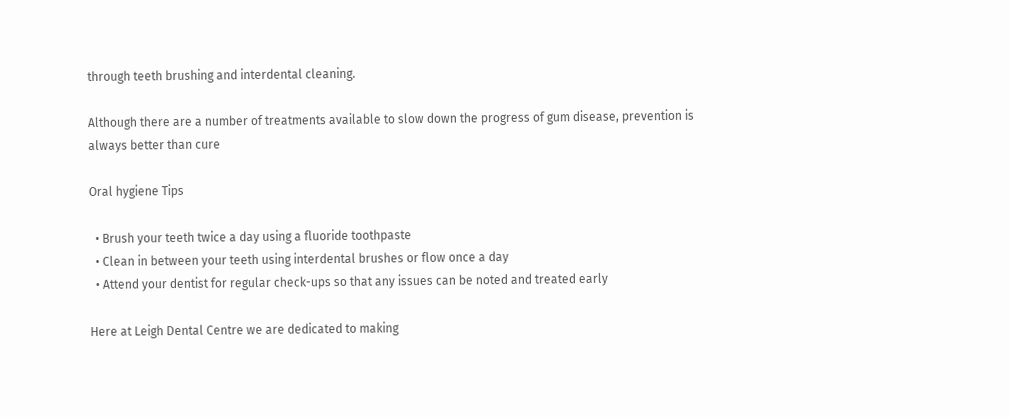through teeth brushing and interdental cleaning.

Although there are a number of treatments available to slow down the progress of gum disease, prevention is always better than cure

Oral hygiene Tips

  • Brush your teeth twice a day using a fluoride toothpaste
  • Clean in between your teeth using interdental brushes or flow once a day
  • Attend your dentist for regular check-ups so that any issues can be noted and treated early

Here at Leigh Dental Centre we are dedicated to making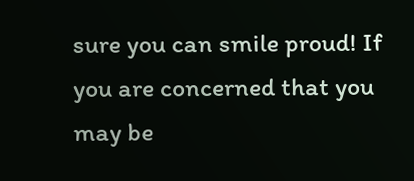sure you can smile proud! If you are concerned that you may be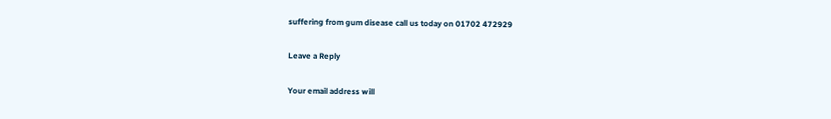suffering from gum disease call us today on 01702 472929

Leave a Reply

Your email address will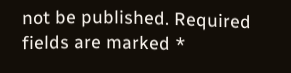not be published. Required fields are marked *